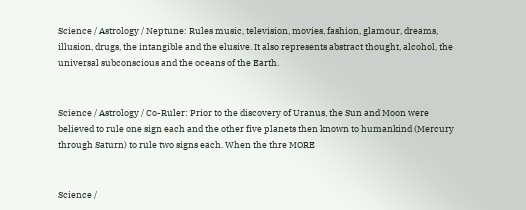Science / Astrology / Neptune: Rules music, television, movies, fashion, glamour, dreams, illusion, drugs, the intangible and the elusive. It also represents abstract thought, alcohol, the universal subconscious and the oceans of the Earth.


Science / Astrology / Co-Ruler: Prior to the discovery of Uranus, the Sun and Moon were believed to rule one sign each and the other five planets then known to humankind (Mercury through Saturn) to rule two signs each. When the thre MORE


Science /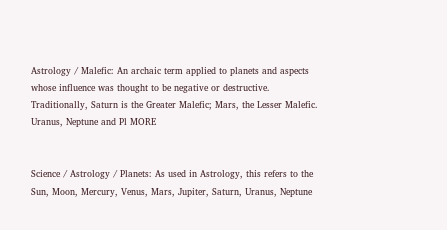Astrology / Malefic: An archaic term applied to planets and aspects whose influence was thought to be negative or destructive. Traditionally, Saturn is the Greater Malefic; Mars, the Lesser Malefic. Uranus, Neptune and Pl MORE


Science / Astrology / Planets: As used in Astrology, this refers to the Sun, Moon, Mercury, Venus, Mars, Jupiter, Saturn, Uranus, Neptune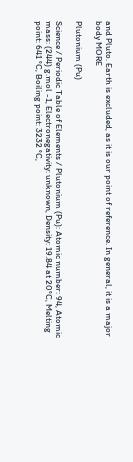and Pluto. Earth is excluded, as it is our point of reference. In general, it is a major body MORE

Plutonium (Pu)

Science / Periodic Table of Elements / Plutonium (Pu): Atomic number: 94, Atomic mass: (244) g.mol -1, Electronegativity: unknown, Density: 19.84 at 20°C, Melting point: 641 °C, Boiling point: 3232 °C,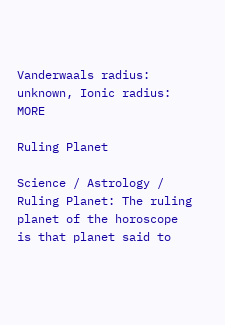Vanderwaals radius: unknown, Ionic radius: MORE

Ruling Planet

Science / Astrology / Ruling Planet: The ruling planet of the horoscope is that planet said to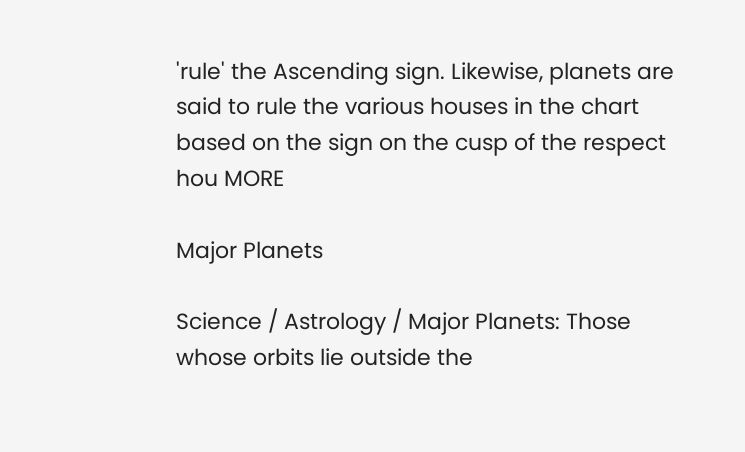'rule' the Ascending sign. Likewise, planets are said to rule the various houses in the chart based on the sign on the cusp of the respect hou MORE

Major Planets

Science / Astrology / Major Planets: Those whose orbits lie outside the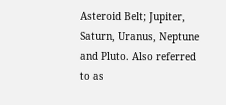Asteroid Belt; Jupiter, Saturn, Uranus, Neptune and Pluto. Also referred to as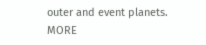outer and event planets. MORE